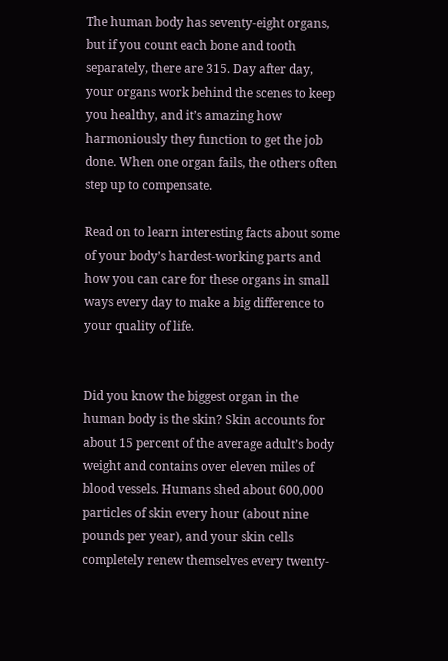The human body has seventy-eight organs, but if you count each bone and tooth separately, there are 315. Day after day, your organs work behind the scenes to keep you healthy, and it’s amazing how harmoniously they function to get the job done. When one organ fails, the others often step up to compensate.

Read on to learn interesting facts about some of your body’s hardest-working parts and how you can care for these organs in small ways every day to make a big difference to your quality of life.


Did you know the biggest organ in the human body is the skin? Skin accounts for about 15 percent of the average adult’s body weight and contains over eleven miles of blood vessels. Humans shed about 600,000 particles of skin every hour (about nine pounds per year), and your skin cells completely renew themselves every twenty-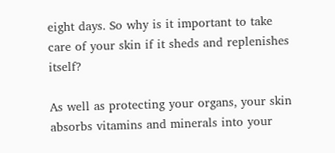eight days. So why is it important to take care of your skin if it sheds and replenishes itself?

As well as protecting your organs, your skin absorbs vitamins and minerals into your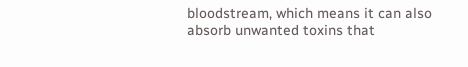bloodstream, which means it can also absorb unwanted toxins that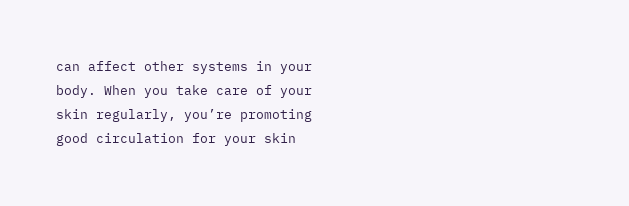can affect other systems in your body. When you take care of your skin regularly, you’re promoting good circulation for your skin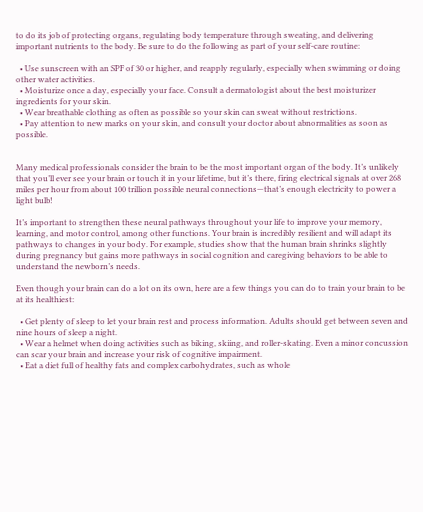to do its job of protecting organs, regulating body temperature through sweating, and delivering important nutrients to the body. Be sure to do the following as part of your self-care routine:

  • Use sunscreen with an SPF of 30 or higher, and reapply regularly, especially when swimming or doing other water activities.
  • Moisturize once a day, especially your face. Consult a dermatologist about the best moisturizer ingredients for your skin.
  • Wear breathable clothing as often as possible so your skin can sweat without restrictions.
  • Pay attention to new marks on your skin, and consult your doctor about abnormalities as soon as possible.


Many medical professionals consider the brain to be the most important organ of the body. It’s unlikely that you’ll ever see your brain or touch it in your lifetime, but it’s there, firing electrical signals at over 268 miles per hour from about 100 trillion possible neural connections—that’s enough electricity to power a light bulb!

It’s important to strengthen these neural pathways throughout your life to improve your memory, learning, and motor control, among other functions. Your brain is incredibly resilient and will adapt its pathways to changes in your body. For example, studies show that the human brain shrinks slightly during pregnancy but gains more pathways in social cognition and caregiving behaviors to be able to understand the newborn’s needs.

Even though your brain can do a lot on its own, here are a few things you can do to train your brain to be at its healthiest:

  • Get plenty of sleep to let your brain rest and process information. Adults should get between seven and nine hours of sleep a night.
  • Wear a helmet when doing activities such as biking, skiing, and roller-skating. Even a minor concussion can scar your brain and increase your risk of cognitive impairment.
  • Eat a diet full of healthy fats and complex carbohydrates, such as whole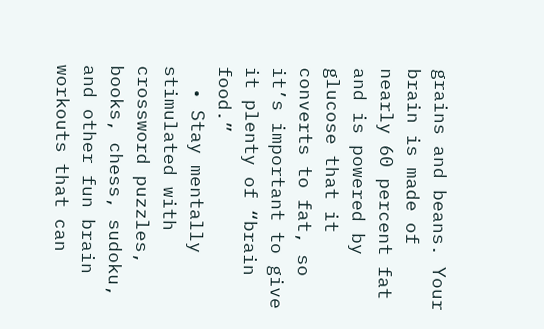grains and beans. Your brain is made of nearly 60 percent fat and is powered by glucose that it converts to fat, so it’s important to give it plenty of “brain food.”
  • Stay mentally stimulated with crossword puzzles, books, chess, sudoku, and other fun brain workouts that can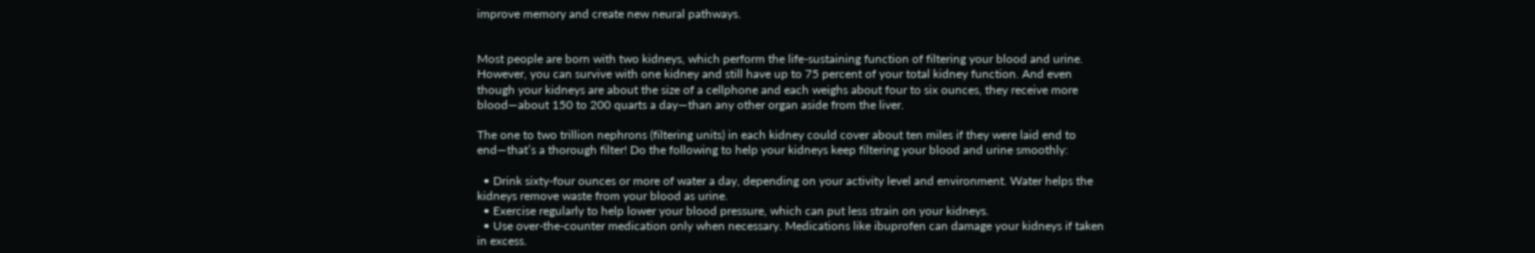improve memory and create new neural pathways.


Most people are born with two kidneys, which perform the life-sustaining function of filtering your blood and urine. However, you can survive with one kidney and still have up to 75 percent of your total kidney function. And even though your kidneys are about the size of a cellphone and each weighs about four to six ounces, they receive more blood—about 150 to 200 quarts a day—than any other organ aside from the liver.

The one to two trillion nephrons (filtering units) in each kidney could cover about ten miles if they were laid end to end—that’s a thorough filter! Do the following to help your kidneys keep filtering your blood and urine smoothly:

  • Drink sixty-four ounces or more of water a day, depending on your activity level and environment. Water helps the kidneys remove waste from your blood as urine.
  • Exercise regularly to help lower your blood pressure, which can put less strain on your kidneys.
  • Use over-the-counter medication only when necessary. Medications like ibuprofen can damage your kidneys if taken in excess.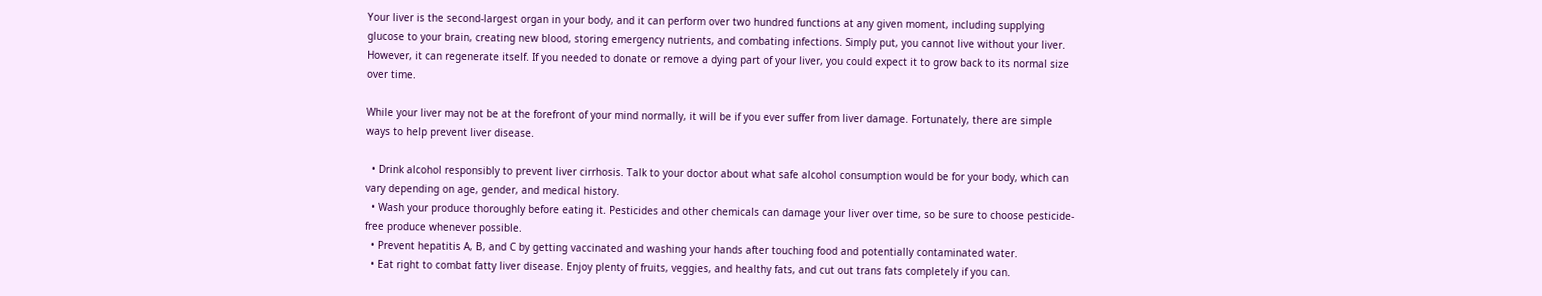Your liver is the second-largest organ in your body, and it can perform over two hundred functions at any given moment, including supplying glucose to your brain, creating new blood, storing emergency nutrients, and combating infections. Simply put, you cannot live without your liver. However, it can regenerate itself. If you needed to donate or remove a dying part of your liver, you could expect it to grow back to its normal size over time.

While your liver may not be at the forefront of your mind normally, it will be if you ever suffer from liver damage. Fortunately, there are simple ways to help prevent liver disease.

  • Drink alcohol responsibly to prevent liver cirrhosis. Talk to your doctor about what safe alcohol consumption would be for your body, which can vary depending on age, gender, and medical history.
  • Wash your produce thoroughly before eating it. Pesticides and other chemicals can damage your liver over time, so be sure to choose pesticide-free produce whenever possible.
  • Prevent hepatitis A, B, and C by getting vaccinated and washing your hands after touching food and potentially contaminated water.
  • Eat right to combat fatty liver disease. Enjoy plenty of fruits, veggies, and healthy fats, and cut out trans fats completely if you can.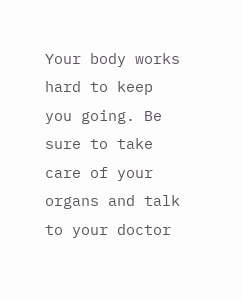Your body works hard to keep you going. Be sure to take care of your organs and talk to your doctor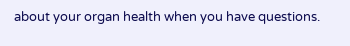about your organ health when you have questions.